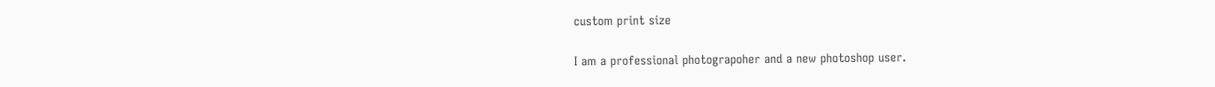custom print size

I am a professional photograpoher and a new photoshop user.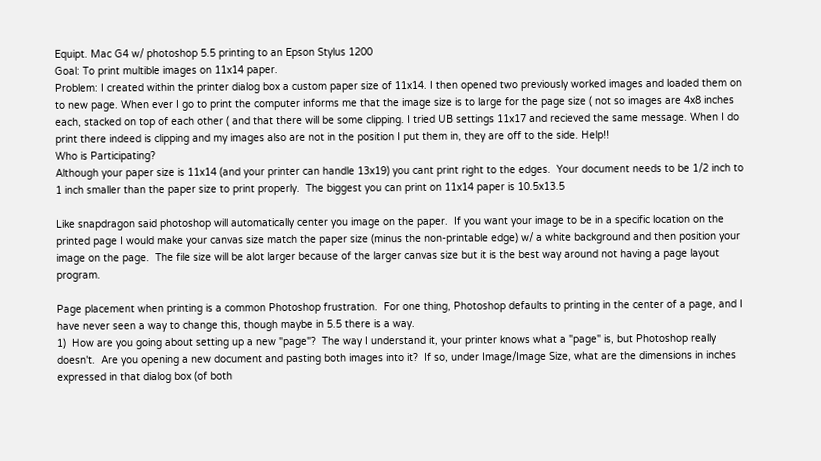Equipt. Mac G4 w/ photoshop 5.5 printing to an Epson Stylus 1200
Goal: To print multible images on 11x14 paper.
Problem: I created within the printer dialog box a custom paper size of 11x14. I then opened two previously worked images and loaded them on to new page. When ever I go to print the computer informs me that the image size is to large for the page size ( not so images are 4x8 inches each, stacked on top of each other ( and that there will be some clipping. I tried UB settings 11x17 and recieved the same message. When I do print there indeed is clipping and my images also are not in the position I put them in, they are off to the side. Help!!
Who is Participating?
Although your paper size is 11x14 (and your printer can handle 13x19) you cant print right to the edges.  Your document needs to be 1/2 inch to 1 inch smaller than the paper size to print properly.  The biggest you can print on 11x14 paper is 10.5x13.5

Like snapdragon said photoshop will automatically center you image on the paper.  If you want your image to be in a specific location on the printed page I would make your canvas size match the paper size (minus the non-printable edge) w/ a white background and then position your image on the page.  The file size will be alot larger because of the larger canvas size but it is the best way around not having a page layout program.

Page placement when printing is a common Photoshop frustration.  For one thing, Photoshop defaults to printing in the center of a page, and I have never seen a way to change this, though maybe in 5.5 there is a way.
1)  How are you going about setting up a new "page"?  The way I understand it, your printer knows what a "page" is, but Photoshop really doesn't.  Are you opening a new document and pasting both images into it?  If so, under Image/Image Size, what are the dimensions in inches expressed in that dialog box (of both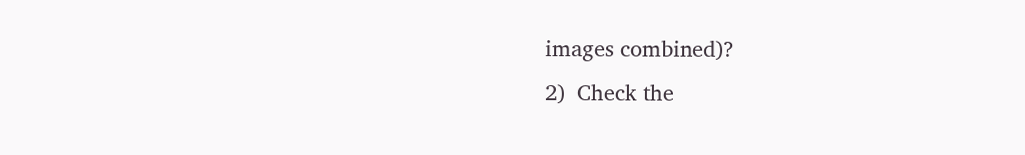images combined)?
2)  Check the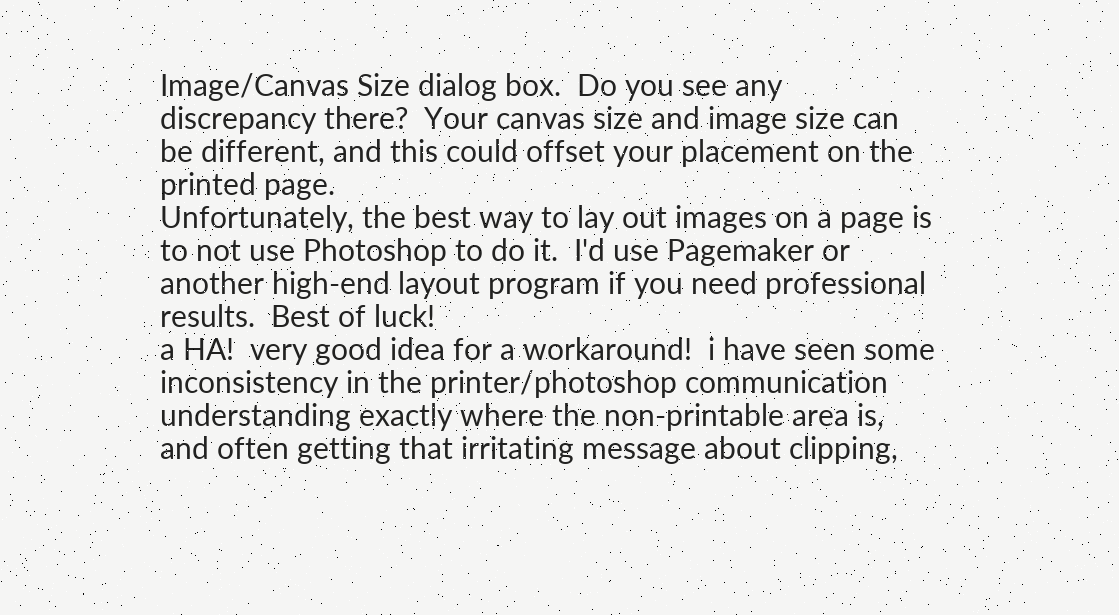Image/Canvas Size dialog box.  Do you see any discrepancy there?  Your canvas size and image size can be different, and this could offset your placement on the printed page.
Unfortunately, the best way to lay out images on a page is to not use Photoshop to do it.  I'd use Pagemaker or another high-end layout program if you need professional results.  Best of luck!
a HA!  very good idea for a workaround!  i have seen some inconsistency in the printer/photoshop communication understanding exactly where the non-printable area is, and often getting that irritating message about clipping,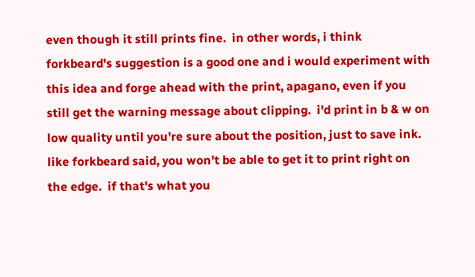even though it still prints fine.  in other words, i think forkbeard's suggestion is a good one and i would experiment with this idea and forge ahead with the print, apagano, even if you still get the warning message about clipping.  i'd print in b & w on low quality until you're sure about the position, just to save ink.  like forkbeard said, you won't be able to get it to print right on the edge.  if that's what you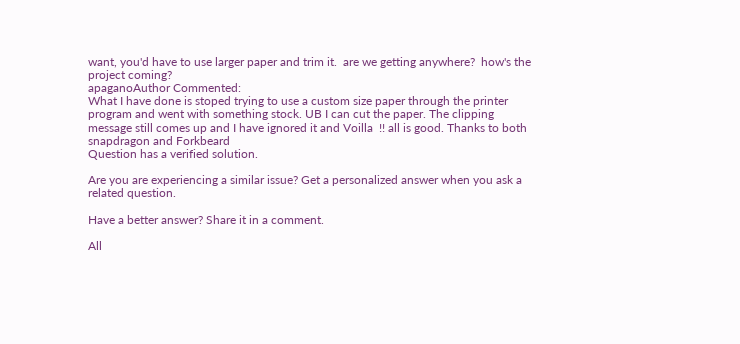want, you'd have to use larger paper and trim it.  are we getting anywhere?  how's the project coming?
apaganoAuthor Commented:
What I have done is stoped trying to use a custom size paper through the printer program and went with something stock. UB I can cut the paper. The clipping message still comes up and I have ignored it and Voilla  !! all is good. Thanks to both snapdragon and Forkbeard
Question has a verified solution.

Are you are experiencing a similar issue? Get a personalized answer when you ask a related question.

Have a better answer? Share it in a comment.

All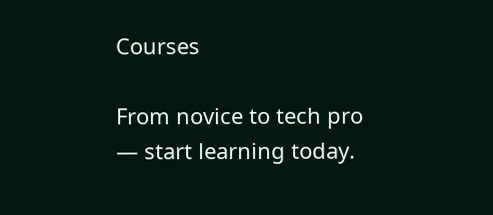Courses

From novice to tech pro — start learning today.